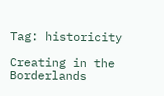Tag: historicity

Creating in the Borderlands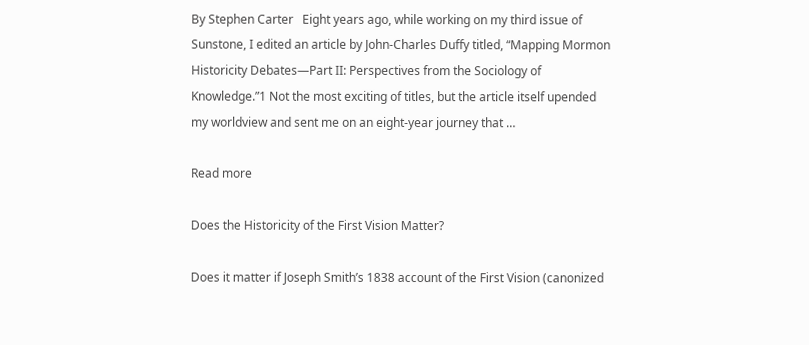By Stephen Carter   Eight years ago, while working on my third issue of Sunstone, I edited an article by John-Charles Duffy titled, “Mapping Mormon Historicity Debates—Part II: Perspectives from the Sociology of Knowledge.”1 Not the most exciting of titles, but the article itself upended my worldview and sent me on an eight-year journey that …

Read more

Does the Historicity of the First Vision Matter?

Does it matter if Joseph Smith’s 1838 account of the First Vision (canonized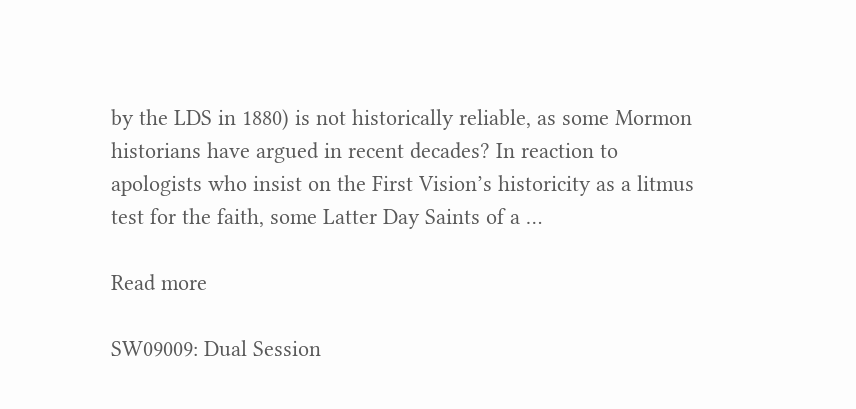by the LDS in 1880) is not historically reliable, as some Mormon historians have argued in recent decades? In reaction to apologists who insist on the First Vision’s historicity as a litmus test for the faith, some Latter Day Saints of a …

Read more

SW09009: Dual Session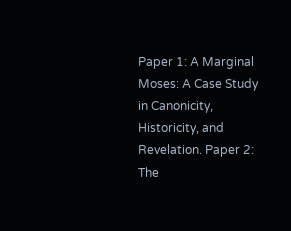Paper 1: A Marginal Moses: A Case Study in Canonicity, Historicity, and Revelation. Paper 2: The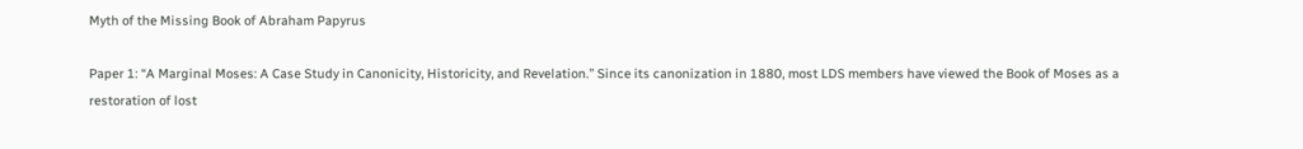Myth of the Missing Book of Abraham Papyrus

Paper 1: “A Marginal Moses: A Case Study in Canonicity, Historicity, and Revelation.” Since its canonization in 1880, most LDS members have viewed the Book of Moses as a restoration of lost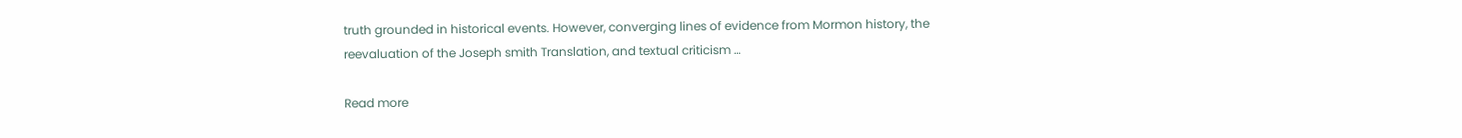truth grounded in historical events. However, converging lines of evidence from Mormon history, the reevaluation of the Joseph smith Translation, and textual criticism …

Read more